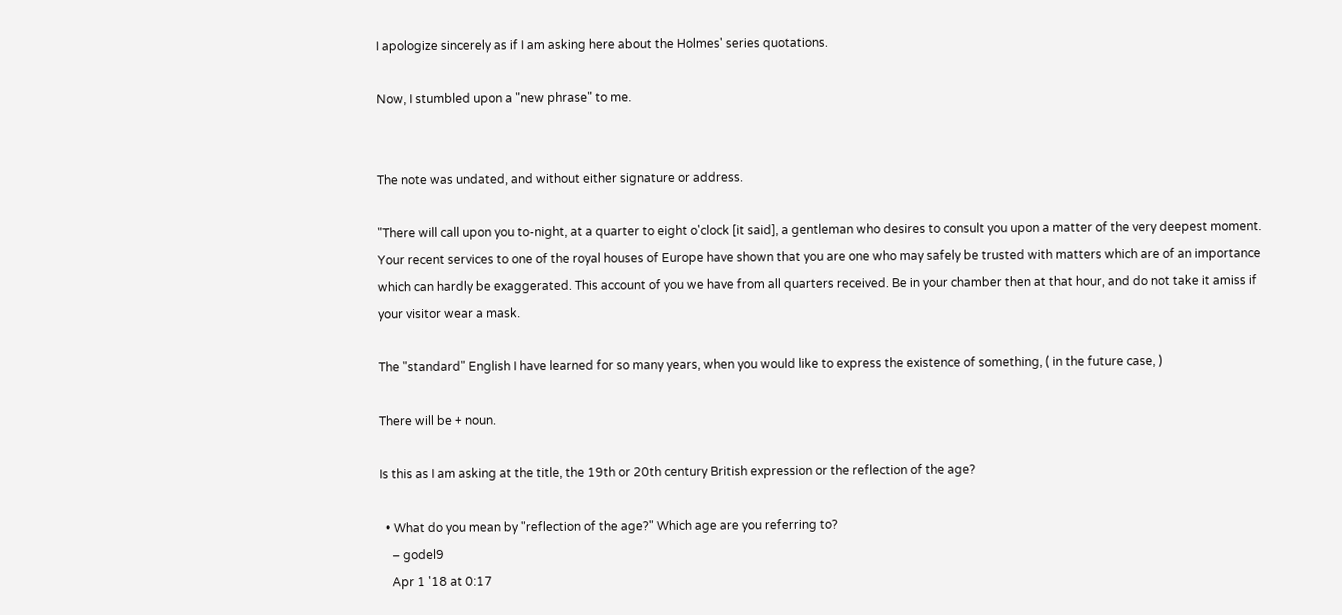I apologize sincerely as if I am asking here about the Holmes' series quotations.

Now, I stumbled upon a "new phrase" to me.


The note was undated, and without either signature or address.

"There will call upon you to-night, at a quarter to eight o'clock [it said], a gentleman who desires to consult you upon a matter of the very deepest moment. Your recent services to one of the royal houses of Europe have shown that you are one who may safely be trusted with matters which are of an importance which can hardly be exaggerated. This account of you we have from all quarters received. Be in your chamber then at that hour, and do not take it amiss if your visitor wear a mask.

The "standard" English I have learned for so many years, when you would like to express the existence of something, ( in the future case, )

There will be + noun.

Is this as I am asking at the title, the 19th or 20th century British expression or the reflection of the age?

  • What do you mean by "reflection of the age?" Which age are you referring to?
    – godel9
    Apr 1 '18 at 0:17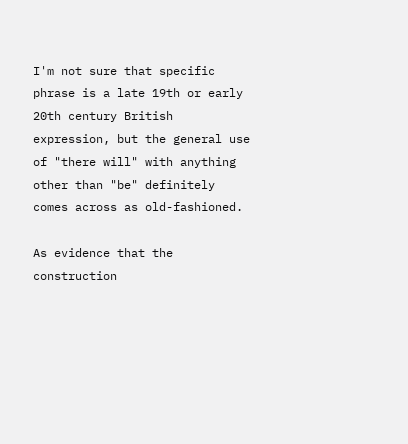I'm not sure that specific phrase is a late 19th or early 20th century British expression, but the general use of "there will" with anything other than "be" definitely comes across as old-fashioned.

As evidence that the construction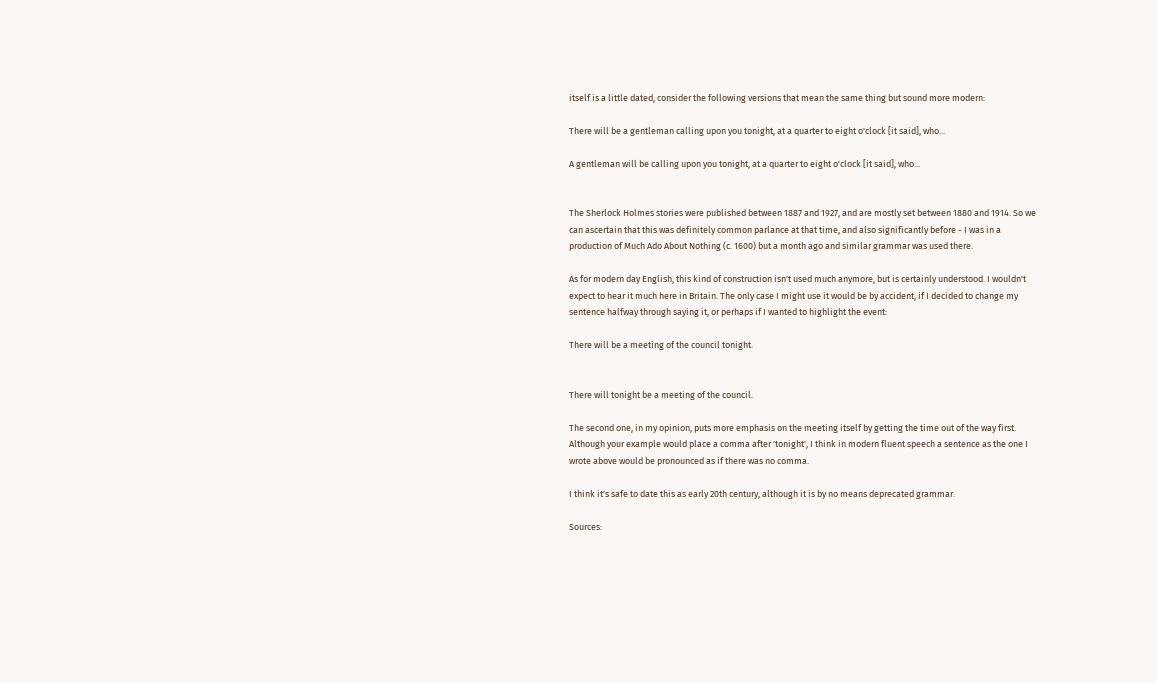itself is a little dated, consider the following versions that mean the same thing but sound more modern:

There will be a gentleman calling upon you tonight, at a quarter to eight o'clock [it said], who...

A gentleman will be calling upon you tonight, at a quarter to eight o'clock [it said], who...


The Sherlock Holmes stories were published between 1887 and 1927, and are mostly set between 1880 and 1914. So we can ascertain that this was definitely common parlance at that time, and also significantly before - I was in a production of Much Ado About Nothing (c. 1600) but a month ago and similar grammar was used there.

As for modern day English, this kind of construction isn't used much anymore, but is certainly understood. I wouldn't expect to hear it much here in Britain. The only case I might use it would be by accident, if I decided to change my sentence halfway through saying it, or perhaps if I wanted to highlight the event:

There will be a meeting of the council tonight.


There will tonight be a meeting of the council.

The second one, in my opinion, puts more emphasis on the meeting itself by getting the time out of the way first. Although your example would place a comma after 'tonight', I think in modern fluent speech a sentence as the one I wrote above would be pronounced as if there was no comma.

I think it's safe to date this as early 20th century, although it is by no means deprecated grammar.

Sources: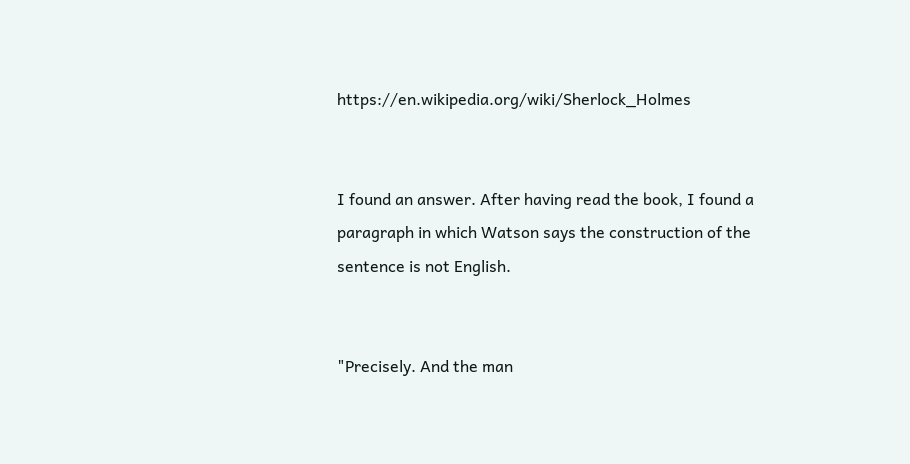https://en.wikipedia.org/wiki/Sherlock_Holmes


I found an answer. After having read the book, I found a paragraph in which Watson says the construction of the sentence is not English.


"Precisely. And the man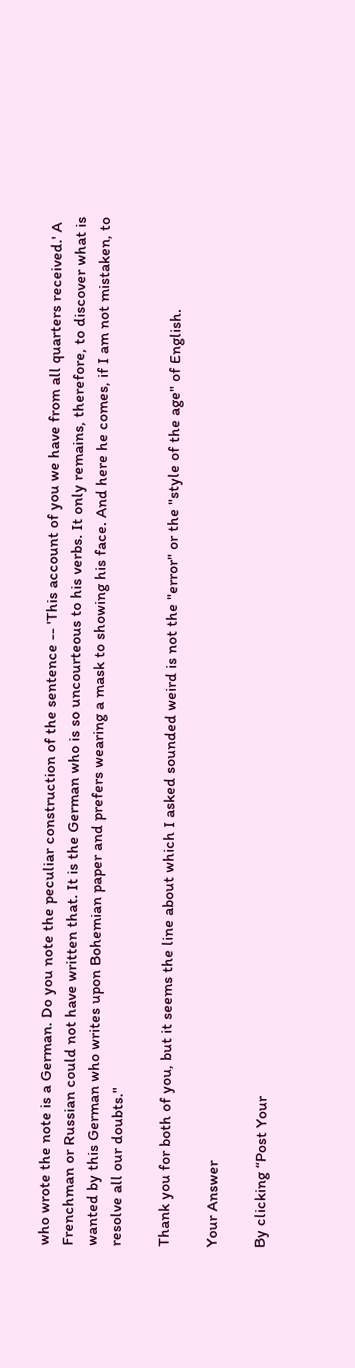who wrote the note is a German. Do you note the peculiar construction of the sentence -- 'This account of you we have from all quarters received.' A Frenchman or Russian could not have written that. It is the German who is so uncourteous to his verbs. It only remains, therefore, to discover what is wanted by this German who writes upon Bohemian paper and prefers wearing a mask to showing his face. And here he comes, if I am not mistaken, to resolve all our doubts."

Thank you for both of you, but it seems the line about which I asked sounded weird is not the "error" or the "style of the age" of English.

Your Answer

By clicking “Post Your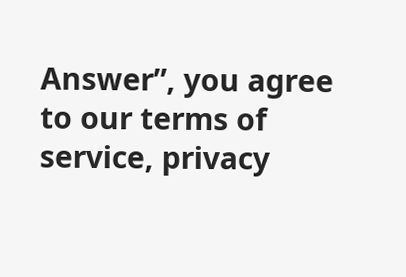Answer”, you agree to our terms of service, privacy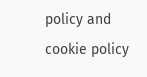policy and cookie policy